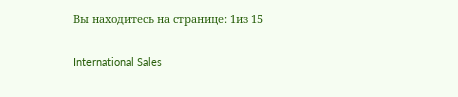Вы находитесь на странице: 1из 15

International Sales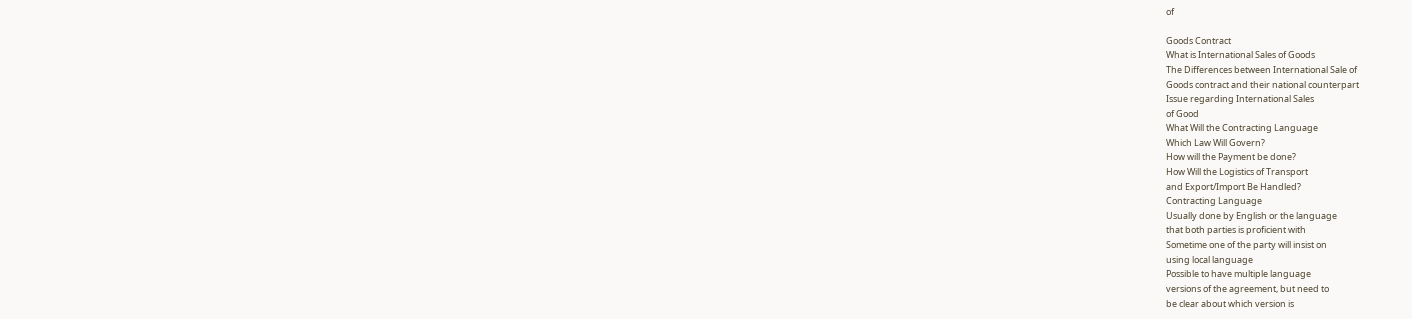of

Goods Contract
What is International Sales of Goods
The Differences between International Sale of
Goods contract and their national counterpart
Issue regarding International Sales
of Good
What Will the Contracting Language
Which Law Will Govern?
How will the Payment be done?
How Will the Logistics of Transport
and Export/Import Be Handled?
Contracting Language
Usually done by English or the language
that both parties is proficient with
Sometime one of the party will insist on
using local language
Possible to have multiple language
versions of the agreement, but need to
be clear about which version is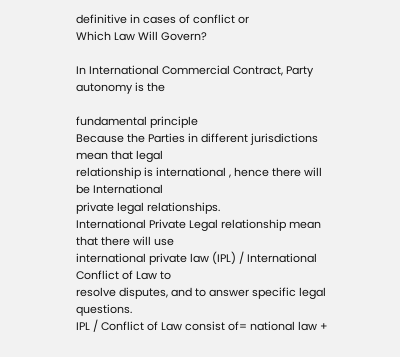definitive in cases of conflict or
Which Law Will Govern?

In International Commercial Contract, Party autonomy is the

fundamental principle
Because the Parties in different jurisdictions mean that legal
relationship is international , hence there will be International
private legal relationships.
International Private Legal relationship mean that there will use
international private law (IPL) / International Conflict of Law to
resolve disputes, and to answer specific legal questions.
IPL / Conflict of Law consist of= national law +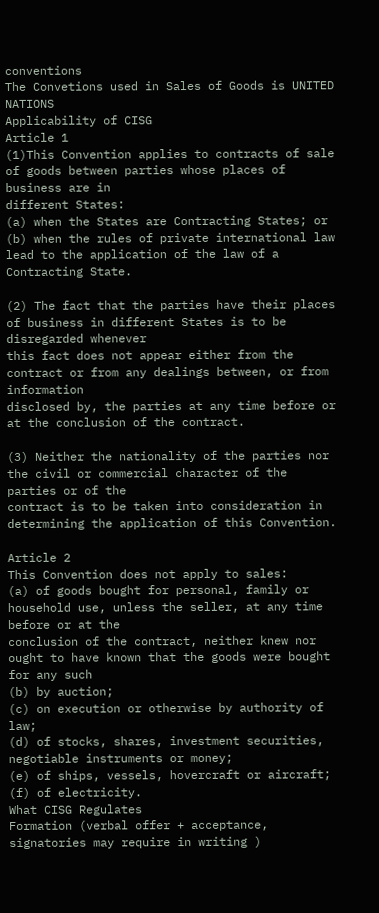conventions
The Convetions used in Sales of Goods is UNITED NATIONS
Applicability of CISG
Article 1
(1)This Convention applies to contracts of sale of goods between parties whose places of business are in
different States:
(a) when the States are Contracting States; or
(b) when the rules of private international law lead to the application of the law of a Contracting State.

(2) The fact that the parties have their places of business in different States is to be disregarded whenever
this fact does not appear either from the contract or from any dealings between, or from information
disclosed by, the parties at any time before or at the conclusion of the contract.

(3) Neither the nationality of the parties nor the civil or commercial character of the parties or of the
contract is to be taken into consideration in determining the application of this Convention.

Article 2
This Convention does not apply to sales:
(a) of goods bought for personal, family or household use, unless the seller, at any time before or at the
conclusion of the contract, neither knew nor ought to have known that the goods were bought for any such
(b) by auction;
(c) on execution or otherwise by authority of law;
(d) of stocks, shares, investment securities, negotiable instruments or money;
(e) of ships, vessels, hovercraft or aircraft;
(f) of electricity.
What CISG Regulates
Formation (verbal offer + acceptance,
signatories may require in writing )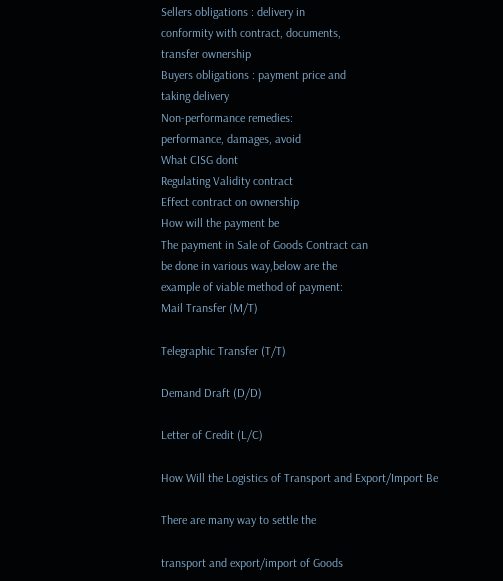Sellers obligations : delivery in
conformity with contract, documents,
transfer ownership
Buyers obligations : payment price and
taking delivery
Non-performance remedies:
performance, damages, avoid
What CISG dont
Regulating Validity contract
Effect contract on ownership
How will the payment be
The payment in Sale of Goods Contract can
be done in various way,below are the
example of viable method of payment:
Mail Transfer (M/T)

Telegraphic Transfer (T/T)

Demand Draft (D/D)

Letter of Credit (L/C)

How Will the Logistics of Transport and Export/Import Be

There are many way to settle the

transport and export/import of Goods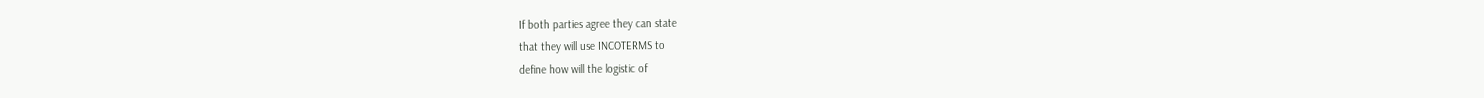If both parties agree they can state
that they will use INCOTERMS to
define how will the logistic of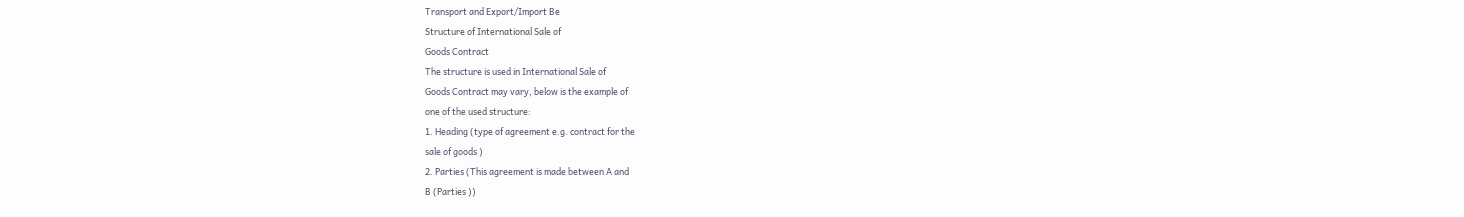Transport and Export/Import Be
Structure of International Sale of
Goods Contract
The structure is used in International Sale of
Goods Contract may vary, below is the example of
one of the used structure:
1. Heading (type of agreement e.g. contract for the
sale of goods )
2. Parties (This agreement is made between A and
B (Parties ))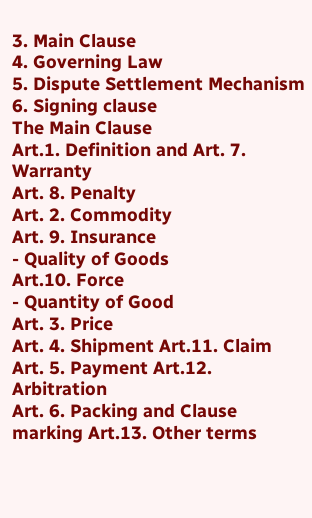3. Main Clause
4. Governing Law
5. Dispute Settlement Mechanism
6. Signing clause
The Main Clause
Art.1. Definition and Art. 7. Warranty
Art. 8. Penalty
Art. 2. Commodity
Art. 9. Insurance
- Quality of Goods
Art.10. Force
- Quantity of Good
Art. 3. Price
Art. 4. Shipment Art.11. Claim
Art. 5. Payment Art.12. Arbitration
Art. 6. Packing and Clause
marking Art.13. Other terms